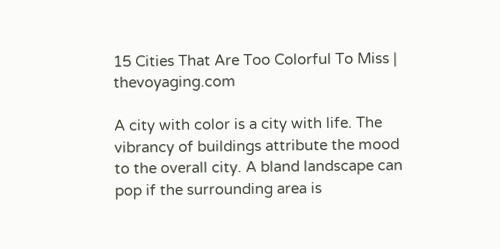15 Cities That Are Too Colorful To Miss | thevoyaging.com

A city with color is a city with life. The vibrancy of buildings attribute the mood to the overall city. A bland landscape can pop if the surrounding area is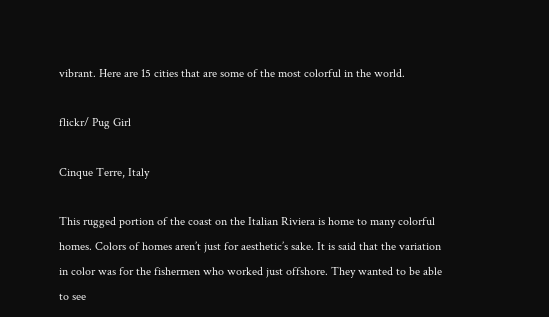vibrant. Here are 15 cities that are some of the most colorful in the world.

flickr/ Pug Girl

Cinque Terre, Italy

This rugged portion of the coast on the Italian Riviera is home to many colorful homes. Colors of homes aren’t just for aesthetic’s sake. It is said that the variation in color was for the fishermen who worked just offshore. They wanted to be able to see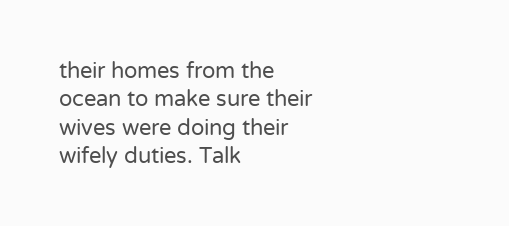their homes from the ocean to make sure their wives were doing their wifely duties. Talk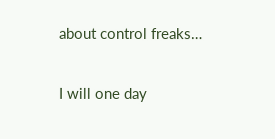about control freaks…

I will one day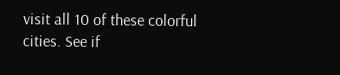visit all 10 of these colorful cities. See if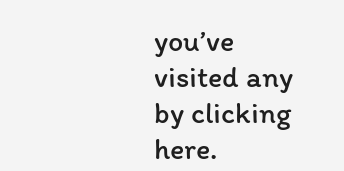you’ve visited any by clicking here.